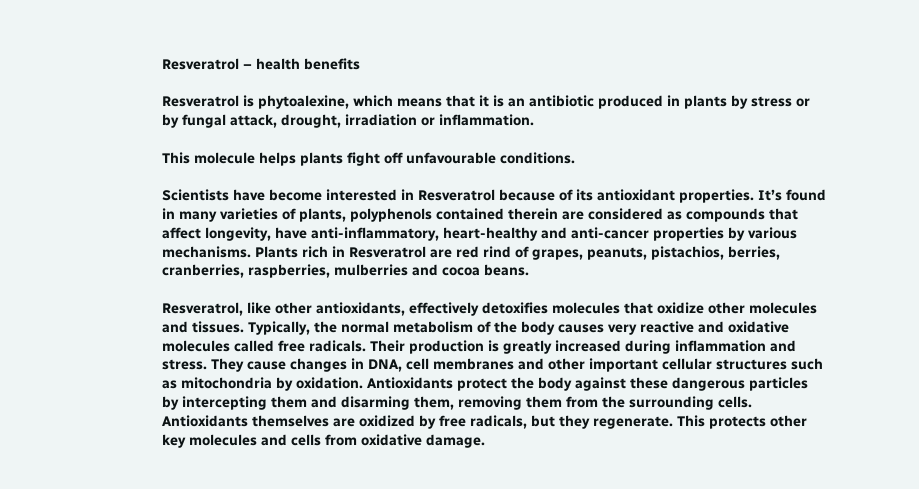Resveratrol – health benefits

Resveratrol is phytoalexine, which means that it is an antibiotic produced in plants by stress or by fungal attack, drought, irradiation or inflammation.

This molecule helps plants fight off unfavourable conditions.

Scientists have become interested in Resveratrol because of its antioxidant properties. It’s found in many varieties of plants, polyphenols contained therein are considered as compounds that affect longevity, have anti-inflammatory, heart-healthy and anti-cancer properties by various mechanisms. Plants rich in Resveratrol are red rind of grapes, peanuts, pistachios, berries, cranberries, raspberries, mulberries and cocoa beans.

Resveratrol, like other antioxidants, effectively detoxifies molecules that oxidize other molecules and tissues. Typically, the normal metabolism of the body causes very reactive and oxidative molecules called free radicals. Their production is greatly increased during inflammation and stress. They cause changes in DNA, cell membranes and other important cellular structures such as mitochondria by oxidation. Antioxidants protect the body against these dangerous particles by intercepting them and disarming them, removing them from the surrounding cells. Antioxidants themselves are oxidized by free radicals, but they regenerate. This protects other key molecules and cells from oxidative damage.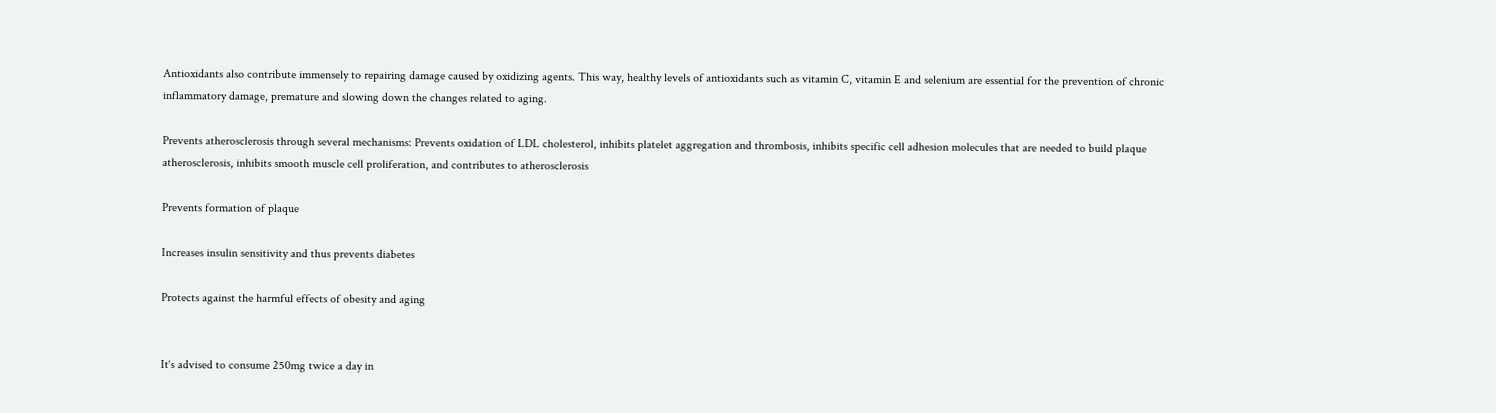Antioxidants also contribute immensely to repairing damage caused by oxidizing agents. This way, healthy levels of antioxidants such as vitamin C, vitamin E and selenium are essential for the prevention of chronic inflammatory damage, premature and slowing down the changes related to aging.

Prevents atherosclerosis through several mechanisms: Prevents oxidation of LDL cholesterol, inhibits platelet aggregation and thrombosis, inhibits specific cell adhesion molecules that are needed to build plaque atherosclerosis, inhibits smooth muscle cell proliferation, and contributes to atherosclerosis

Prevents formation of plaque

Increases insulin sensitivity and thus prevents diabetes

Protects against the harmful effects of obesity and aging


It‘s advised to consume 250mg twice a day in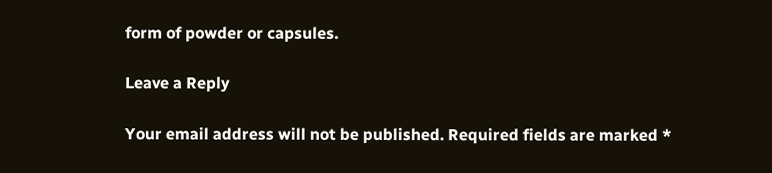form of powder or capsules.

Leave a Reply

Your email address will not be published. Required fields are marked *